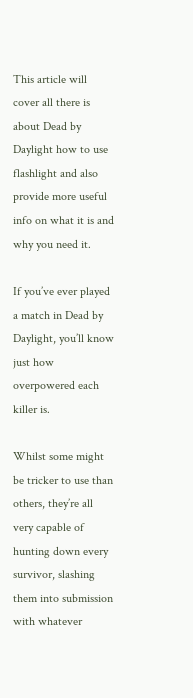This article will cover all there is about Dead by Daylight how to use flashlight and also provide more useful info on what it is and why you need it.

If you’ve ever played a match in Dead by Daylight, you’ll know just how overpowered each killer is.

Whilst some might be tricker to use than others, they’re all very capable of hunting down every survivor, slashing them into submission with whatever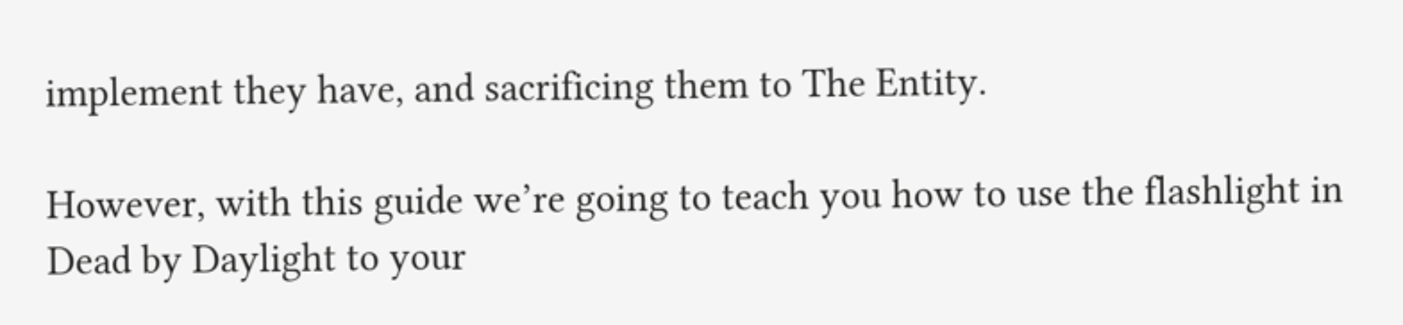implement they have, and sacrificing them to The Entity.

However, with this guide we’re going to teach you how to use the flashlight in Dead by Daylight to your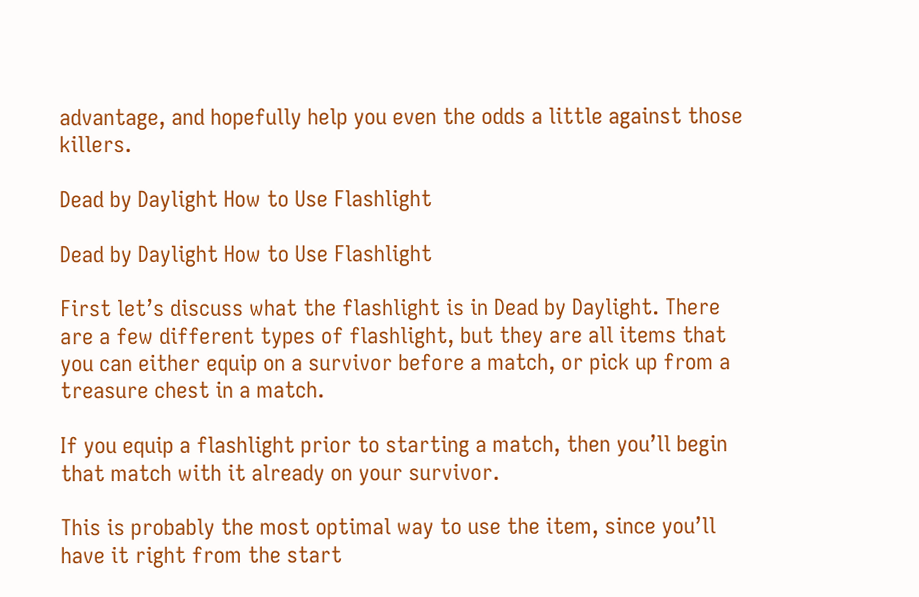advantage, and hopefully help you even the odds a little against those killers.

Dead by Daylight How to Use Flashlight

Dead by Daylight How to Use Flashlight

First let’s discuss what the flashlight is in Dead by Daylight. There are a few different types of flashlight, but they are all items that you can either equip on a survivor before a match, or pick up from a treasure chest in a match.

If you equip a flashlight prior to starting a match, then you’ll begin that match with it already on your survivor.

This is probably the most optimal way to use the item, since you’ll have it right from the start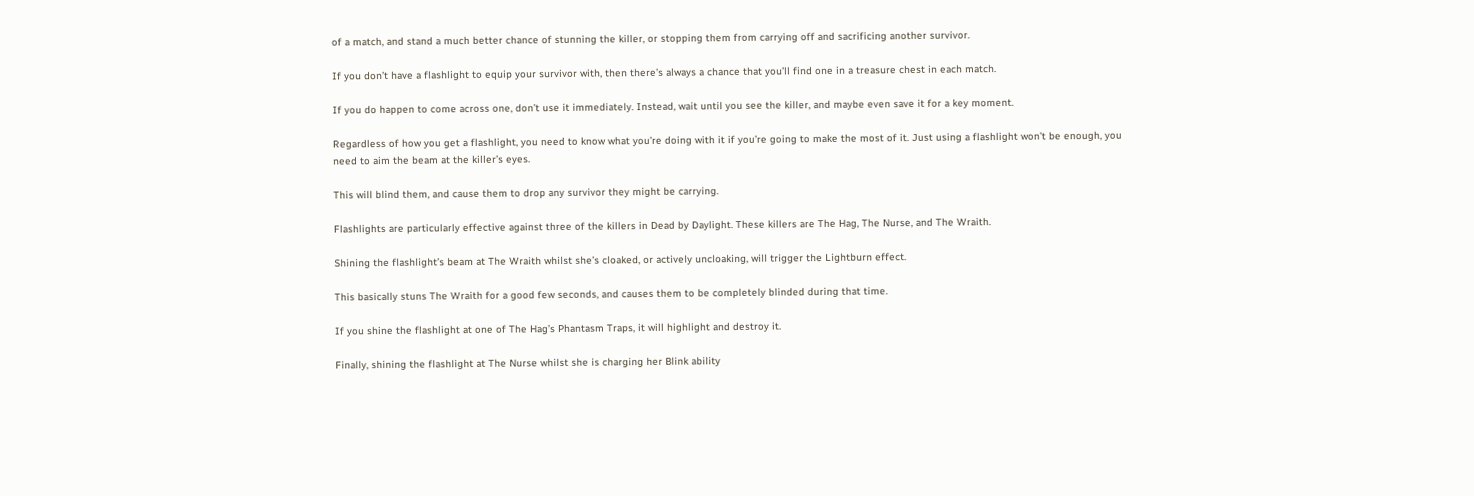of a match, and stand a much better chance of stunning the killer, or stopping them from carrying off and sacrificing another survivor.

If you don’t have a flashlight to equip your survivor with, then there’s always a chance that you’ll find one in a treasure chest in each match.

If you do happen to come across one, don’t use it immediately. Instead, wait until you see the killer, and maybe even save it for a key moment.

Regardless of how you get a flashlight, you need to know what you’re doing with it if you’re going to make the most of it. Just using a flashlight won’t be enough, you need to aim the beam at the killer’s eyes.

This will blind them, and cause them to drop any survivor they might be carrying.

Flashlights are particularly effective against three of the killers in Dead by Daylight. These killers are The Hag, The Nurse, and The Wraith.

Shining the flashlight’s beam at The Wraith whilst she’s cloaked, or actively uncloaking, will trigger the Lightburn effect.

This basically stuns The Wraith for a good few seconds, and causes them to be completely blinded during that time.

If you shine the flashlight at one of The Hag’s Phantasm Traps, it will highlight and destroy it.

Finally, shining the flashlight at The Nurse whilst she is charging her Blink ability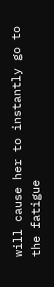will cause her to instantly go to the fatigue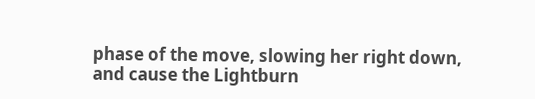phase of the move, slowing her right down, and cause the Lightburn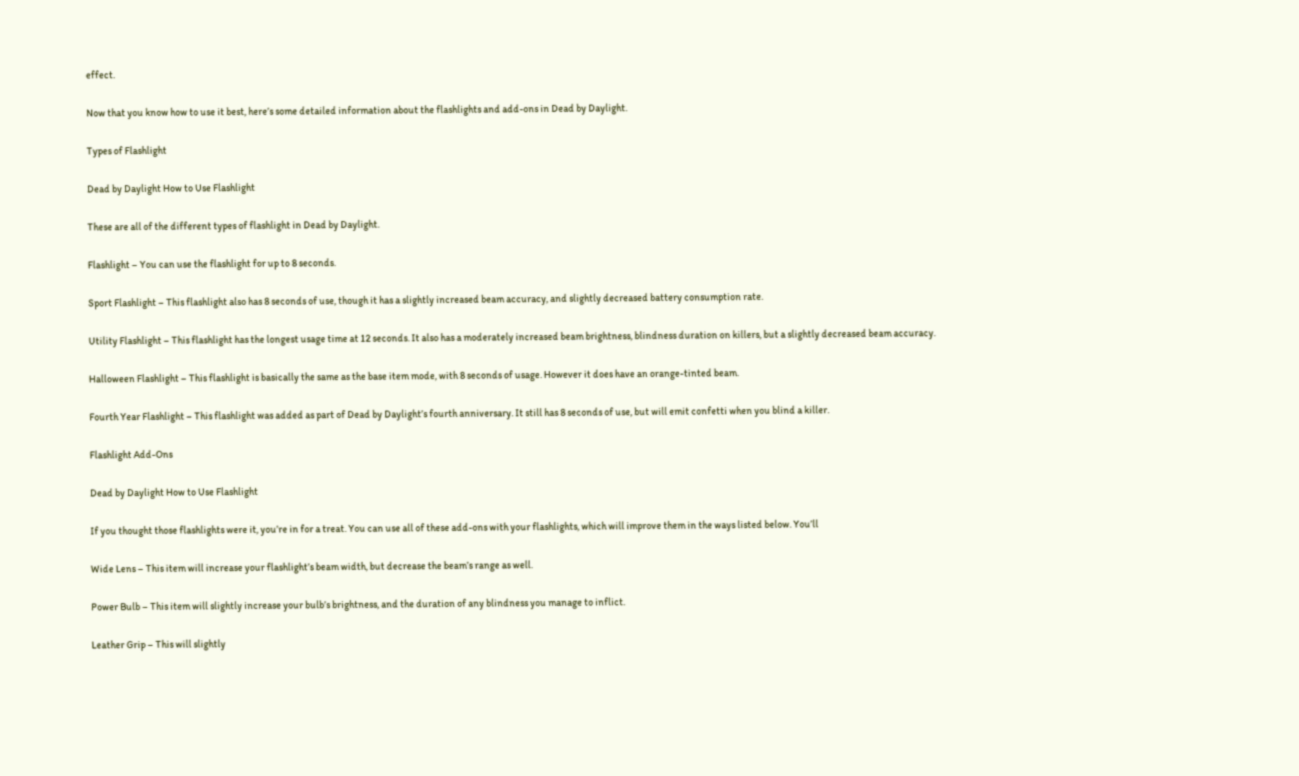effect.

Now that you know how to use it best, here’s some detailed information about the flashlights and add-ons in Dead by Daylight.

Types of Flashlight

Dead by Daylight How to Use Flashlight

These are all of the different types of flashlight in Dead by Daylight.

Flashlight – You can use the flashlight for up to 8 seconds.

Sport Flashlight – This flashlight also has 8 seconds of use, though it has a slightly increased beam accuracy, and slightly decreased battery consumption rate.

Utility Flashlight – This flashlight has the longest usage time at 12 seconds. It also has a moderately increased beam brightness, blindness duration on killers, but a slightly decreased beam accuracy.

Halloween Flashlight – This flashlight is basically the same as the base item mode, with 8 seconds of usage. However it does have an orange-tinted beam.

Fourth Year Flashlight – This flashlight was added as part of Dead by Daylight’s fourth anniversary. It still has 8 seconds of use, but will emit confetti when you blind a killer.

Flashlight Add-Ons

Dead by Daylight How to Use Flashlight

If you thought those flashlights were it, you’re in for a treat. You can use all of these add-ons with your flashlights, which will improve them in the ways listed below. You’ll

Wide Lens – This item will increase your flashlight’s beam width, but decrease the beam’s range as well.

Power Bulb – This item will slightly increase your bulb’s brightness, and the duration of any blindness you manage to inflict.

Leather Grip – This will slightly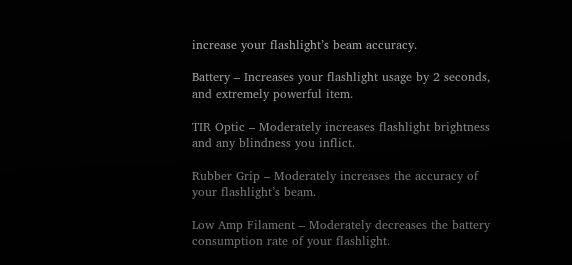increase your flashlight’s beam accuracy.

Battery – Increases your flashlight usage by 2 seconds, and extremely powerful item.

TIR Optic – Moderately increases flashlight brightness and any blindness you inflict.

Rubber Grip – Moderately increases the accuracy of your flashlight’s beam.

Low Amp Filament – Moderately decreases the battery consumption rate of your flashlight.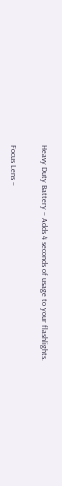Heavy Duty Battery – Adds 4 seconds of usage to your flashlights.

Focus Lens –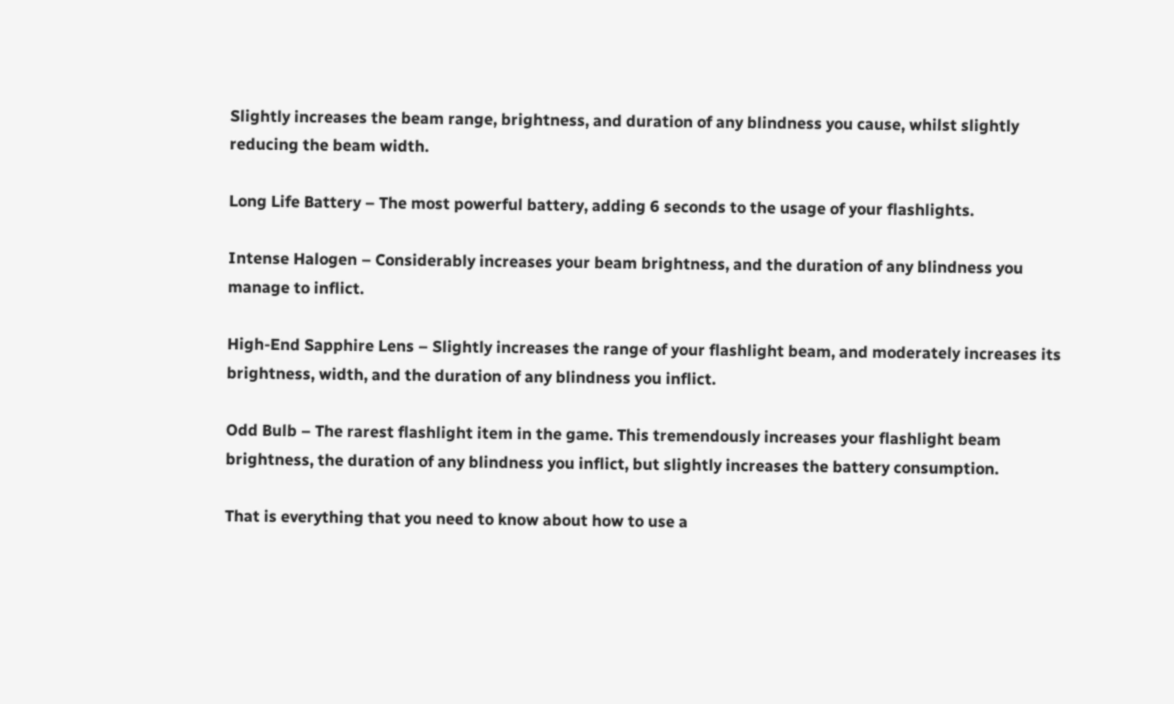Slightly increases the beam range, brightness, and duration of any blindness you cause, whilst slightly reducing the beam width.

Long Life Battery – The most powerful battery, adding 6 seconds to the usage of your flashlights.

Intense Halogen – Considerably increases your beam brightness, and the duration of any blindness you manage to inflict.

High-End Sapphire Lens – Slightly increases the range of your flashlight beam, and moderately increases its brightness, width, and the duration of any blindness you inflict.

Odd Bulb – The rarest flashlight item in the game. This tremendously increases your flashlight beam brightness, the duration of any blindness you inflict, but slightly increases the battery consumption.

That is everything that you need to know about how to use a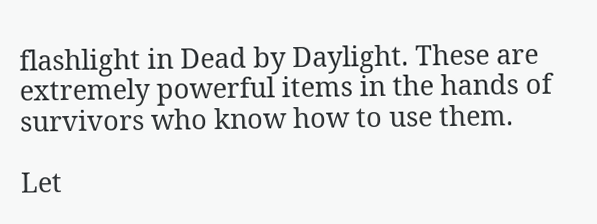flashlight in Dead by Daylight. These are extremely powerful items in the hands of survivors who know how to use them.

Let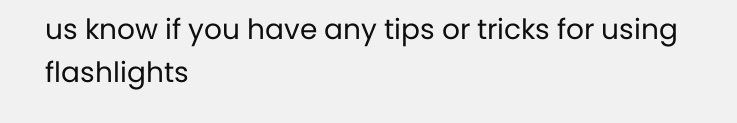us know if you have any tips or tricks for using flashlights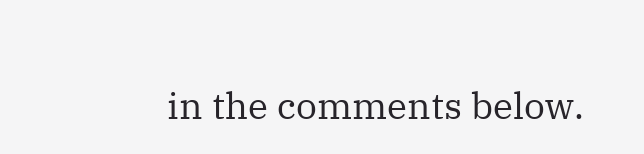in the comments below.